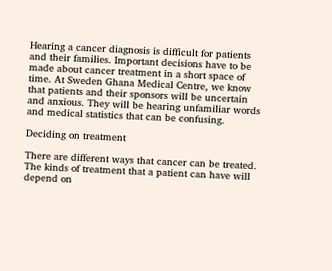Hearing a cancer diagnosis is difficult for patients and their families. Important decisions have to be made about cancer treatment in a short space of time. At Sweden Ghana Medical Centre, we know that patients and their sponsors will be uncertain and anxious. They will be hearing unfamiliar words and medical statistics that can be confusing.

Deciding on treatment

There are different ways that cancer can be treated. The kinds of treatment that a patient can have will depend on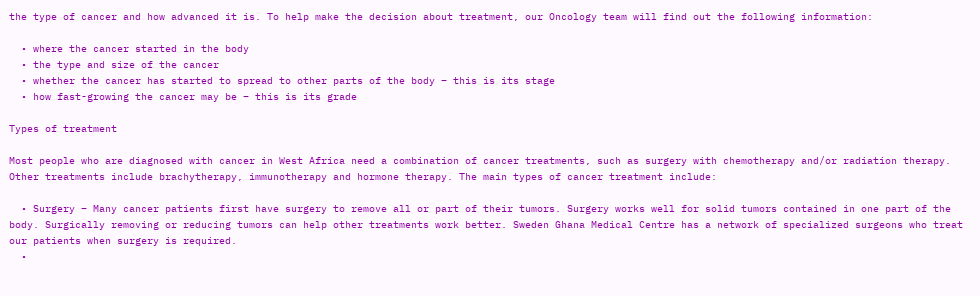the type of cancer and how advanced it is. To help make the decision about treatment, our Oncology team will find out the following information:

  • where the cancer started in the body
  • the type and size of the cancer
  • whether the cancer has started to spread to other parts of the body – this is its stage
  • how fast-growing the cancer may be – this is its grade

Types of treatment

Most people who are diagnosed with cancer in West Africa need a combination of cancer treatments, such as surgery with chemotherapy and/or radiation therapy. Other treatments include brachytherapy, immunotherapy and hormone therapy. The main types of cancer treatment include:

  • Surgery – Many cancer patients first have surgery to remove all or part of their tumors. Surgery works well for solid tumors contained in one part of the body. Surgically removing or reducing tumors can help other treatments work better. Sweden Ghana Medical Centre has a network of specialized surgeons who treat our patients when surgery is required.
  •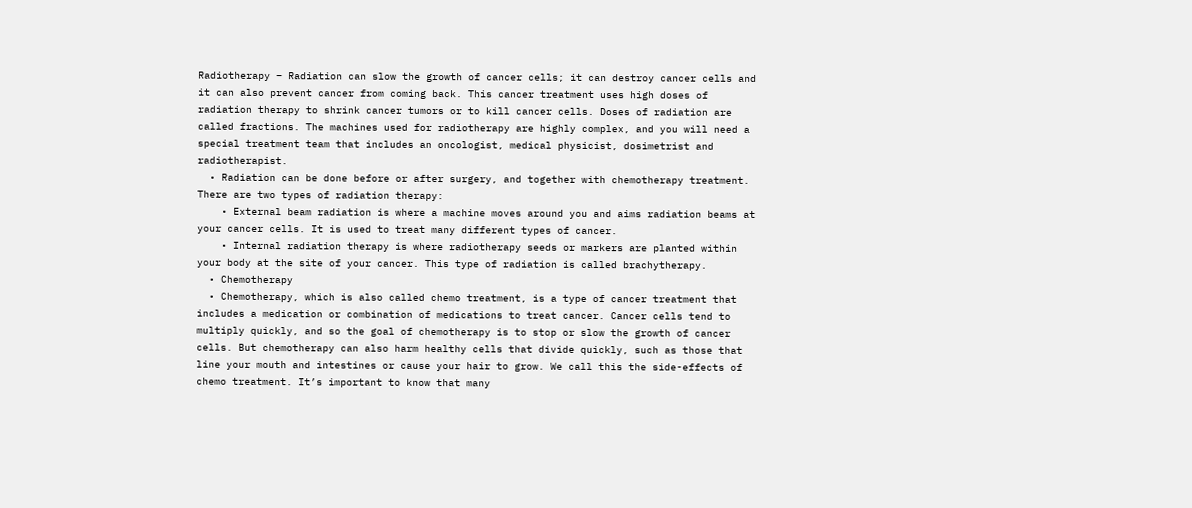Radiotherapy – Radiation can slow the growth of cancer cells; it can destroy cancer cells and it can also prevent cancer from coming back. This cancer treatment uses high doses of radiation therapy to shrink cancer tumors or to kill cancer cells. Doses of radiation are called fractions. The machines used for radiotherapy are highly complex, and you will need a special treatment team that includes an oncologist, medical physicist, dosimetrist and radiotherapist.
  • Radiation can be done before or after surgery, and together with chemotherapy treatment. There are two types of radiation therapy:
    • External beam radiation is where a machine moves around you and aims radiation beams at your cancer cells. It is used to treat many different types of cancer.
    • Internal radiation therapy is where radiotherapy seeds or markers are planted within your body at the site of your cancer. This type of radiation is called brachytherapy.
  • Chemotherapy
  • Chemotherapy, which is also called chemo treatment, is a type of cancer treatment that includes a medication or combination of medications to treat cancer. Cancer cells tend to multiply quickly, and so the goal of chemotherapy is to stop or slow the growth of cancer cells. But chemotherapy can also harm healthy cells that divide quickly, such as those that line your mouth and intestines or cause your hair to grow. We call this the side-effects of chemo treatment. It’s important to know that many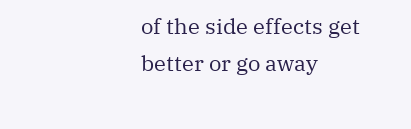of the side effects get better or go away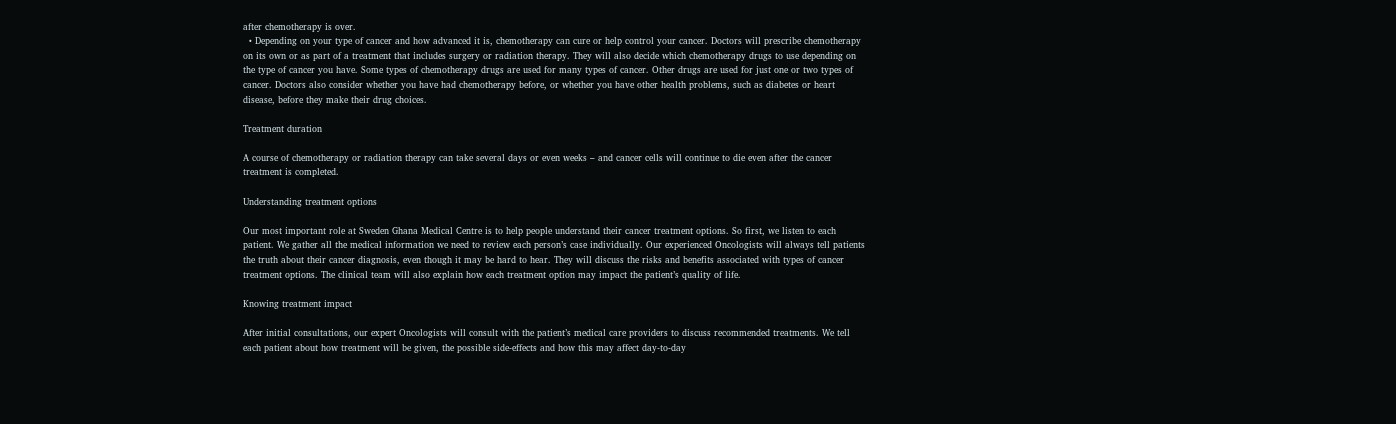after chemotherapy is over.
  • Depending on your type of cancer and how advanced it is, chemotherapy can cure or help control your cancer. Doctors will prescribe chemotherapy on its own or as part of a treatment that includes surgery or radiation therapy. They will also decide which chemotherapy drugs to use depending on the type of cancer you have. Some types of chemotherapy drugs are used for many types of cancer. Other drugs are used for just one or two types of cancer. Doctors also consider whether you have had chemotherapy before, or whether you have other health problems, such as diabetes or heart disease, before they make their drug choices.

Treatment duration

A course of chemotherapy or radiation therapy can take several days or even weeks – and cancer cells will continue to die even after the cancer treatment is completed.

Understanding treatment options

Our most important role at Sweden Ghana Medical Centre is to help people understand their cancer treatment options. So first, we listen to each patient. We gather all the medical information we need to review each person’s case individually. Our experienced Oncologists will always tell patients the truth about their cancer diagnosis, even though it may be hard to hear. They will discuss the risks and benefits associated with types of cancer treatment options. The clinical team will also explain how each treatment option may impact the patient’s quality of life.

Knowing treatment impact

After initial consultations, our expert Oncologists will consult with the patient’s medical care providers to discuss recommended treatments. We tell each patient about how treatment will be given, the possible side-effects and how this may affect day-to-day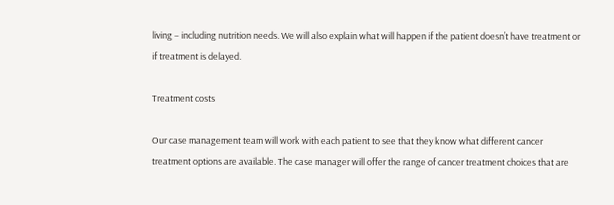living – including nutrition needs. We will also explain what will happen if the patient doesn’t have treatment or if treatment is delayed.

Treatment costs

Our case management team will work with each patient to see that they know what different cancer treatment options are available. The case manager will offer the range of cancer treatment choices that are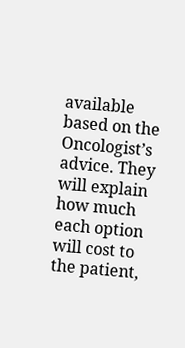available based on the Oncologist’s advice. They will explain how much each option will cost to the patient,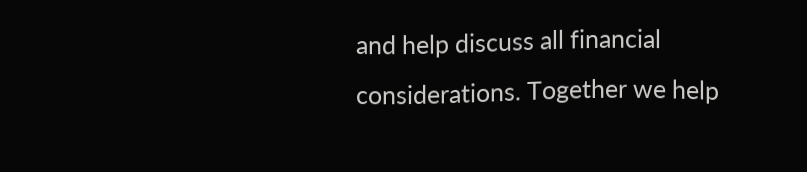and help discuss all financial considerations. Together we help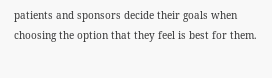patients and sponsors decide their goals when choosing the option that they feel is best for them.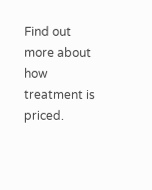Find out more about how treatment is priced.